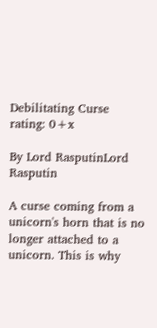Debilitating Curse
rating: 0+x

By Lord RasputinLord Rasputin

A curse coming from a unicorn's horn that is no longer attached to a unicorn. This is why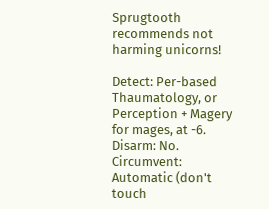Sprugtooth recommends not harming unicorns!

Detect: Per-based Thaumatology, or Perception + Magery for mages, at -6.
Disarm: No.
Circumvent: Automatic (don't touch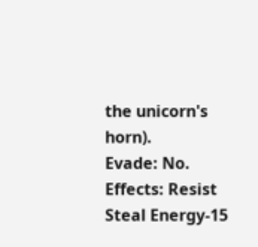the unicorn's horn).
Evade: No.
Effects: Resist Steal Energy-15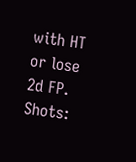with HT or lose 2d FP.
Shots: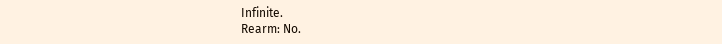Infinite.
Rearm: No.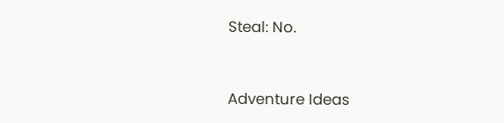Steal: No.



Adventure Ideas